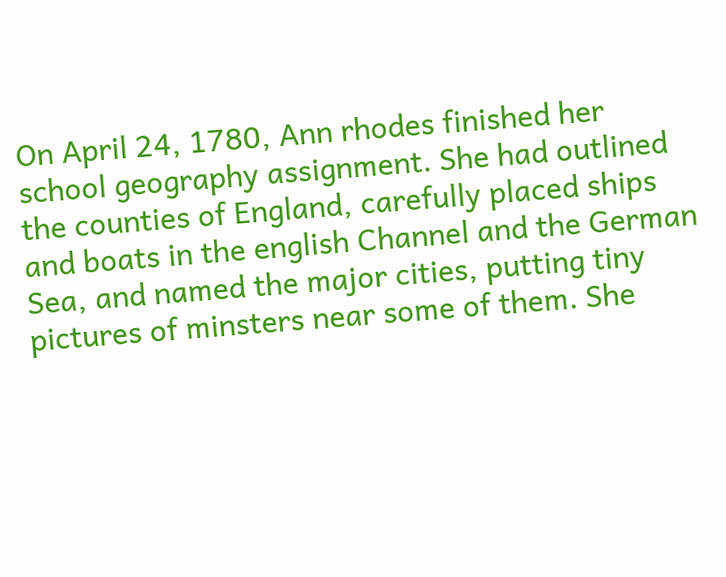On April 24, 1780, Ann rhodes finished her school geography assignment. She had outlined the counties of England, carefully placed ships and boats in the english Channel and the German Sea, and named the major cities, putting tiny pictures of minsters near some of them. She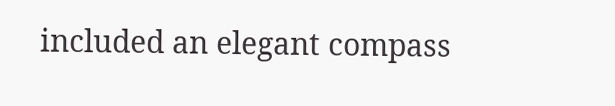included an elegant compass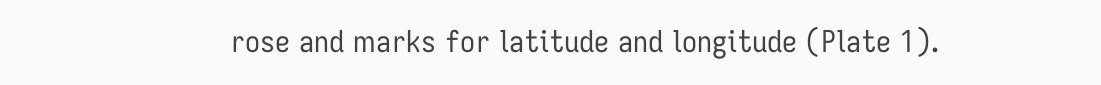rose and marks for latitude and longitude (Plate 1).